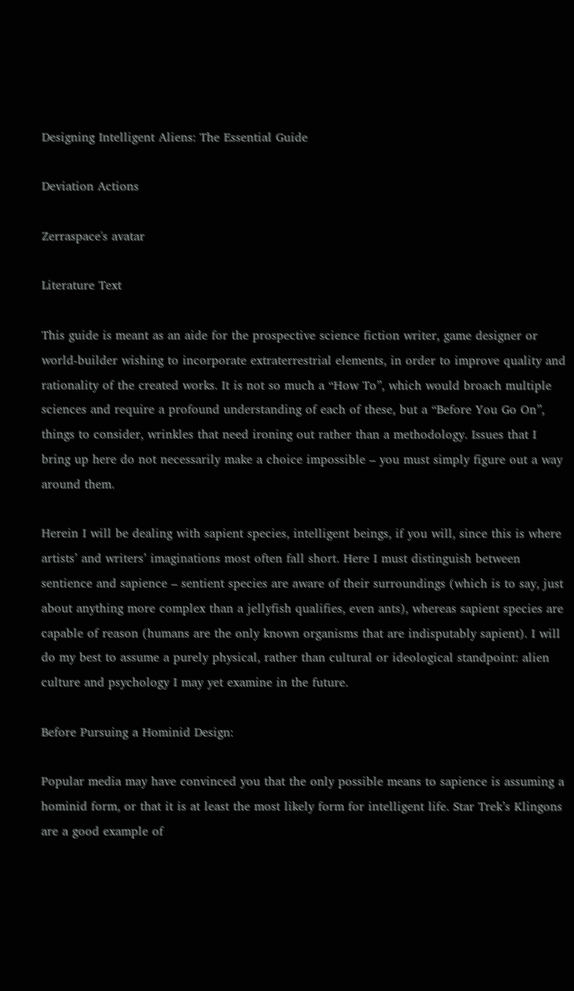Designing Intelligent Aliens: The Essential Guide

Deviation Actions

Zerraspace's avatar

Literature Text

This guide is meant as an aide for the prospective science fiction writer, game designer or world-builder wishing to incorporate extraterrestrial elements, in order to improve quality and rationality of the created works. It is not so much a “How To”, which would broach multiple sciences and require a profound understanding of each of these, but a “Before You Go On”, things to consider, wrinkles that need ironing out rather than a methodology. Issues that I bring up here do not necessarily make a choice impossible – you must simply figure out a way around them.

Herein I will be dealing with sapient species, intelligent beings, if you will, since this is where artists’ and writers’ imaginations most often fall short. Here I must distinguish between sentience and sapience – sentient species are aware of their surroundings (which is to say, just about anything more complex than a jellyfish qualifies, even ants), whereas sapient species are capable of reason (humans are the only known organisms that are indisputably sapient). I will do my best to assume a purely physical, rather than cultural or ideological standpoint: alien culture and psychology I may yet examine in the future.

Before Pursuing a Hominid Design:

Popular media may have convinced you that the only possible means to sapience is assuming a hominid form, or that it is at least the most likely form for intelligent life. Star Trek’s Klingons are a good example of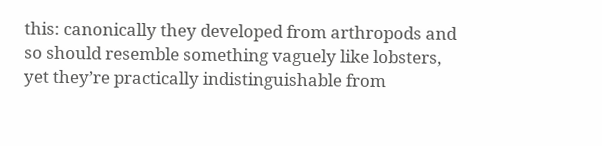this: canonically they developed from arthropods and so should resemble something vaguely like lobsters, yet they’re practically indistinguishable from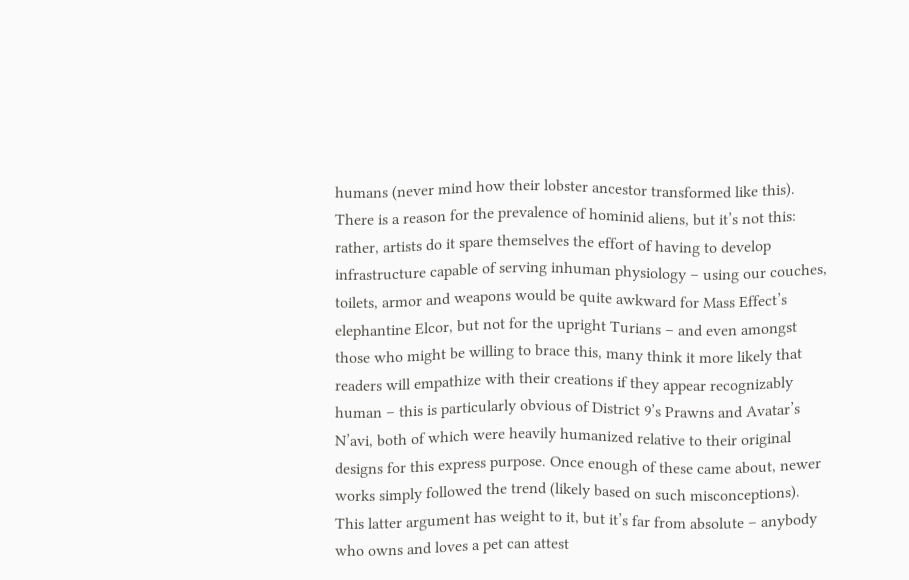humans (never mind how their lobster ancestor transformed like this). There is a reason for the prevalence of hominid aliens, but it’s not this: rather, artists do it spare themselves the effort of having to develop infrastructure capable of serving inhuman physiology – using our couches, toilets, armor and weapons would be quite awkward for Mass Effect’s elephantine Elcor, but not for the upright Turians – and even amongst those who might be willing to brace this, many think it more likely that readers will empathize with their creations if they appear recognizably human – this is particularly obvious of District 9’s Prawns and Avatar’s N’avi, both of which were heavily humanized relative to their original designs for this express purpose. Once enough of these came about, newer works simply followed the trend (likely based on such misconceptions).  This latter argument has weight to it, but it’s far from absolute – anybody who owns and loves a pet can attest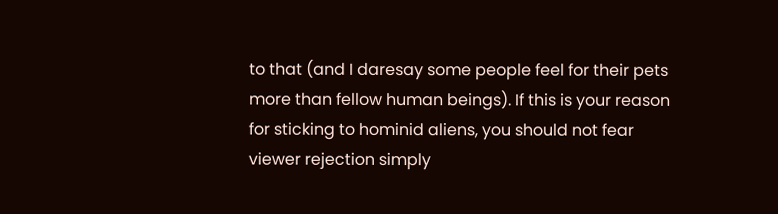to that (and I daresay some people feel for their pets more than fellow human beings). If this is your reason for sticking to hominid aliens, you should not fear viewer rejection simply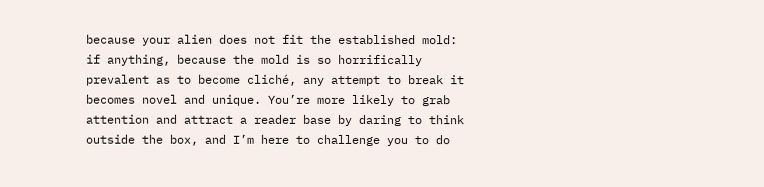because your alien does not fit the established mold: if anything, because the mold is so horrifically prevalent as to become cliché, any attempt to break it becomes novel and unique. You’re more likely to grab attention and attract a reader base by daring to think outside the box, and I’m here to challenge you to do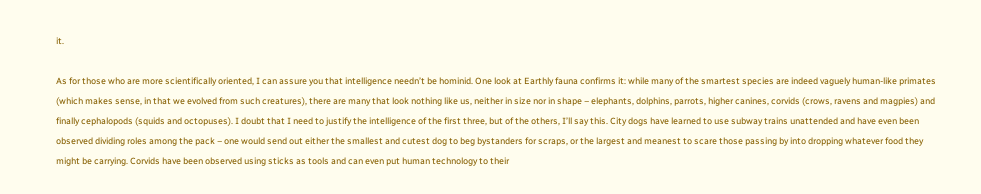it.

As for those who are more scientifically oriented, I can assure you that intelligence needn’t be hominid. One look at Earthly fauna confirms it: while many of the smartest species are indeed vaguely human-like primates (which makes sense, in that we evolved from such creatures), there are many that look nothing like us, neither in size nor in shape – elephants, dolphins, parrots, higher canines, corvids (crows, ravens and magpies) and finally cephalopods (squids and octopuses). I doubt that I need to justify the intelligence of the first three, but of the others, I’ll say this. City dogs have learned to use subway trains unattended and have even been observed dividing roles among the pack – one would send out either the smallest and cutest dog to beg bystanders for scraps, or the largest and meanest to scare those passing by into dropping whatever food they might be carrying. Corvids have been observed using sticks as tools and can even put human technology to their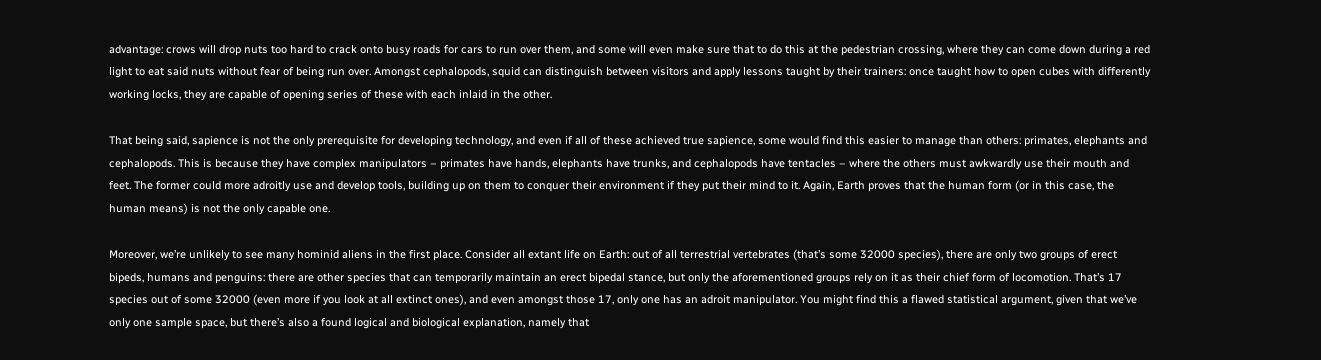advantage: crows will drop nuts too hard to crack onto busy roads for cars to run over them, and some will even make sure that to do this at the pedestrian crossing, where they can come down during a red light to eat said nuts without fear of being run over. Amongst cephalopods, squid can distinguish between visitors and apply lessons taught by their trainers: once taught how to open cubes with differently working locks, they are capable of opening series of these with each inlaid in the other.

That being said, sapience is not the only prerequisite for developing technology, and even if all of these achieved true sapience, some would find this easier to manage than others: primates, elephants and cephalopods. This is because they have complex manipulators – primates have hands, elephants have trunks, and cephalopods have tentacles – where the others must awkwardly use their mouth and feet. The former could more adroitly use and develop tools, building up on them to conquer their environment if they put their mind to it. Again, Earth proves that the human form (or in this case, the human means) is not the only capable one.

Moreover, we’re unlikely to see many hominid aliens in the first place. Consider all extant life on Earth: out of all terrestrial vertebrates (that’s some 32000 species), there are only two groups of erect bipeds, humans and penguins: there are other species that can temporarily maintain an erect bipedal stance, but only the aforementioned groups rely on it as their chief form of locomotion. That’s 17 species out of some 32000 (even more if you look at all extinct ones), and even amongst those 17, only one has an adroit manipulator. You might find this a flawed statistical argument, given that we’ve only one sample space, but there’s also a found logical and biological explanation, namely that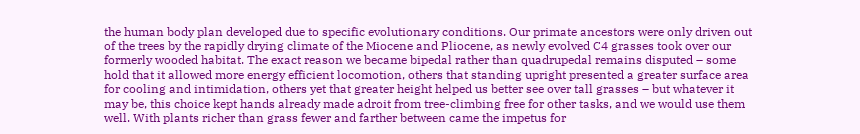the human body plan developed due to specific evolutionary conditions. Our primate ancestors were only driven out of the trees by the rapidly drying climate of the Miocene and Pliocene, as newly evolved C4 grasses took over our formerly wooded habitat. The exact reason we became bipedal rather than quadrupedal remains disputed – some hold that it allowed more energy efficient locomotion, others that standing upright presented a greater surface area for cooling and intimidation, others yet that greater height helped us better see over tall grasses – but whatever it may be, this choice kept hands already made adroit from tree-climbing free for other tasks, and we would use them well. With plants richer than grass fewer and farther between came the impetus for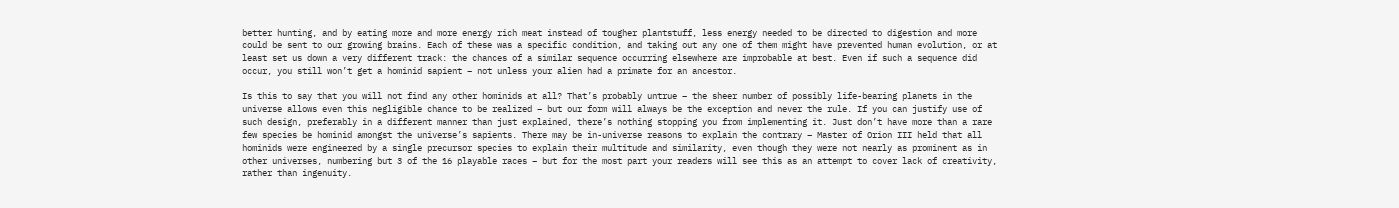better hunting, and by eating more and more energy rich meat instead of tougher plantstuff, less energy needed to be directed to digestion and more could be sent to our growing brains. Each of these was a specific condition, and taking out any one of them might have prevented human evolution, or at least set us down a very different track: the chances of a similar sequence occurring elsewhere are improbable at best. Even if such a sequence did occur, you still won’t get a hominid sapient – not unless your alien had a primate for an ancestor.

Is this to say that you will not find any other hominids at all? That’s probably untrue – the sheer number of possibly life-bearing planets in the universe allows even this negligible chance to be realized – but our form will always be the exception and never the rule. If you can justify use of such design, preferably in a different manner than just explained, there’s nothing stopping you from implementing it. Just don’t have more than a rare few species be hominid amongst the universe’s sapients. There may be in-universe reasons to explain the contrary – Master of Orion III held that all hominids were engineered by a single precursor species to explain their multitude and similarity, even though they were not nearly as prominent as in other universes, numbering but 3 of the 16 playable races – but for the most part your readers will see this as an attempt to cover lack of creativity, rather than ingenuity.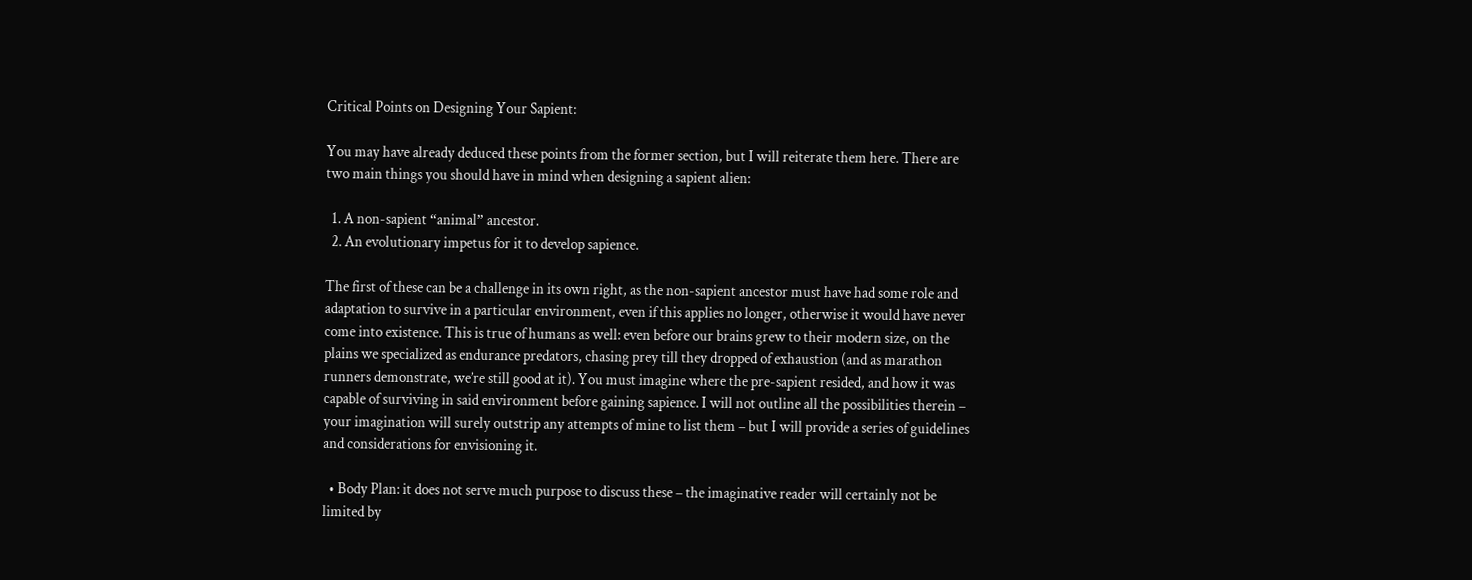Critical Points on Designing Your Sapient:

You may have already deduced these points from the former section, but I will reiterate them here. There are two main things you should have in mind when designing a sapient alien:

  1. A non-sapient “animal” ancestor.
  2. An evolutionary impetus for it to develop sapience.

The first of these can be a challenge in its own right, as the non-sapient ancestor must have had some role and adaptation to survive in a particular environment, even if this applies no longer, otherwise it would have never come into existence. This is true of humans as well: even before our brains grew to their modern size, on the plains we specialized as endurance predators, chasing prey till they dropped of exhaustion (and as marathon runners demonstrate, we’re still good at it). You must imagine where the pre-sapient resided, and how it was capable of surviving in said environment before gaining sapience. I will not outline all the possibilities therein – your imagination will surely outstrip any attempts of mine to list them – but I will provide a series of guidelines and considerations for envisioning it.

  • Body Plan: it does not serve much purpose to discuss these – the imaginative reader will certainly not be limited by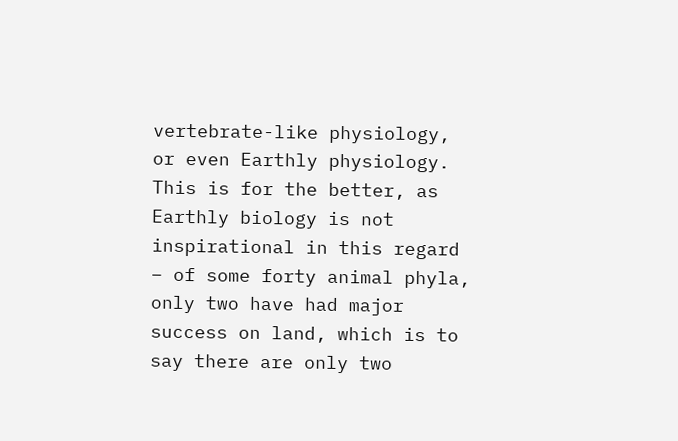vertebrate-like physiology, or even Earthly physiology. This is for the better, as Earthly biology is not inspirational in this regard – of some forty animal phyla, only two have had major success on land, which is to say there are only two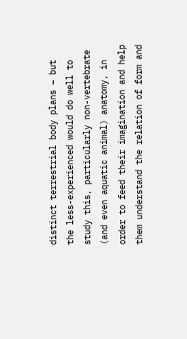distinct terrestrial body plans – but the less-experienced would do well to study this, particularly non-vertebrate (and even aquatic animal) anatomy, in order to feed their imagination and help them understand the relation of form and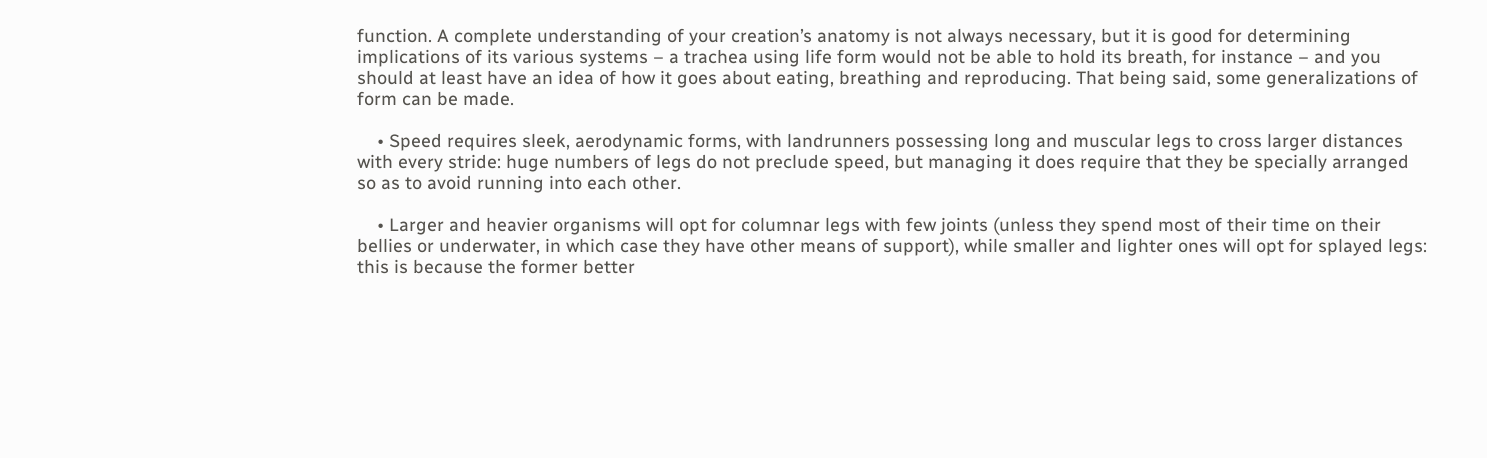function. A complete understanding of your creation’s anatomy is not always necessary, but it is good for determining implications of its various systems – a trachea using life form would not be able to hold its breath, for instance – and you should at least have an idea of how it goes about eating, breathing and reproducing. That being said, some generalizations of form can be made.

    • Speed requires sleek, aerodynamic forms, with landrunners possessing long and muscular legs to cross larger distances with every stride: huge numbers of legs do not preclude speed, but managing it does require that they be specially arranged so as to avoid running into each other.

    • Larger and heavier organisms will opt for columnar legs with few joints (unless they spend most of their time on their bellies or underwater, in which case they have other means of support), while smaller and lighter ones will opt for splayed legs: this is because the former better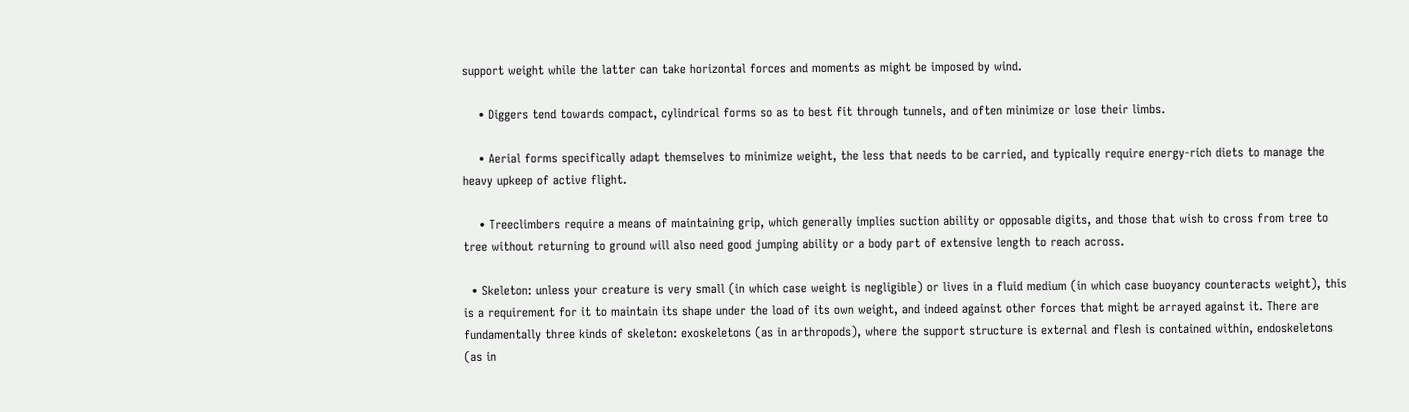support weight while the latter can take horizontal forces and moments as might be imposed by wind.

    • Diggers tend towards compact, cylindrical forms so as to best fit through tunnels, and often minimize or lose their limbs.

    • Aerial forms specifically adapt themselves to minimize weight, the less that needs to be carried, and typically require energy-rich diets to manage the heavy upkeep of active flight.

    • Treeclimbers require a means of maintaining grip, which generally implies suction ability or opposable digits, and those that wish to cross from tree to tree without returning to ground will also need good jumping ability or a body part of extensive length to reach across.

  • Skeleton: unless your creature is very small (in which case weight is negligible) or lives in a fluid medium (in which case buoyancy counteracts weight), this is a requirement for it to maintain its shape under the load of its own weight, and indeed against other forces that might be arrayed against it. There are fundamentally three kinds of skeleton: exoskeletons (as in arthropods), where the support structure is external and flesh is contained within, endoskeletons (as in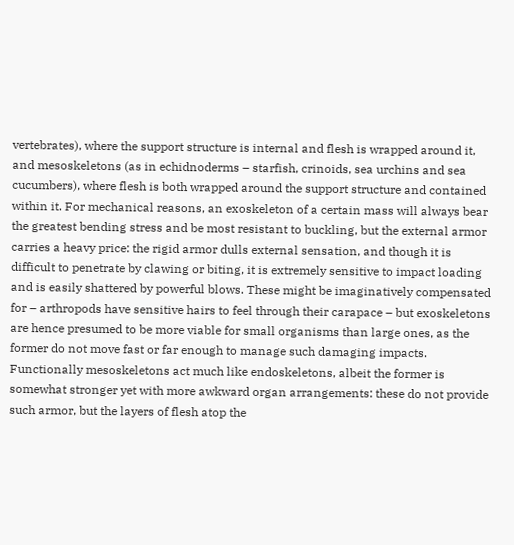vertebrates), where the support structure is internal and flesh is wrapped around it, and mesoskeletons (as in echidnoderms – starfish, crinoids, sea urchins and sea cucumbers), where flesh is both wrapped around the support structure and contained within it. For mechanical reasons, an exoskeleton of a certain mass will always bear the greatest bending stress and be most resistant to buckling, but the external armor carries a heavy price: the rigid armor dulls external sensation, and though it is difficult to penetrate by clawing or biting, it is extremely sensitive to impact loading and is easily shattered by powerful blows. These might be imaginatively compensated for – arthropods have sensitive hairs to feel through their carapace – but exoskeletons are hence presumed to be more viable for small organisms than large ones, as the former do not move fast or far enough to manage such damaging impacts. Functionally mesoskeletons act much like endoskeletons, albeit the former is somewhat stronger yet with more awkward organ arrangements: these do not provide such armor, but the layers of flesh atop the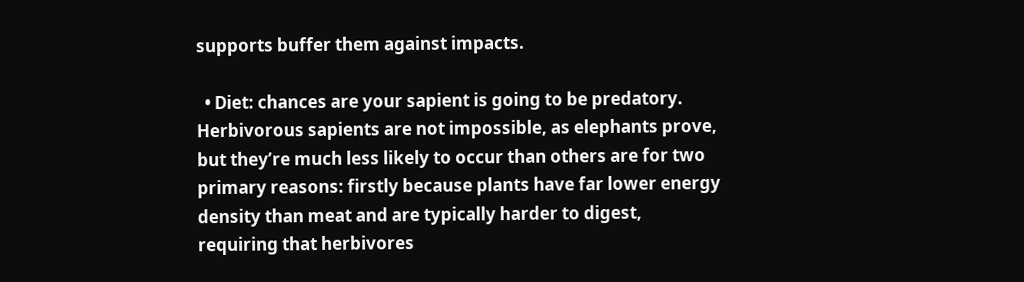supports buffer them against impacts.

  • Diet: chances are your sapient is going to be predatory. Herbivorous sapients are not impossible, as elephants prove, but they’re much less likely to occur than others are for two primary reasons: firstly because plants have far lower energy density than meat and are typically harder to digest, requiring that herbivores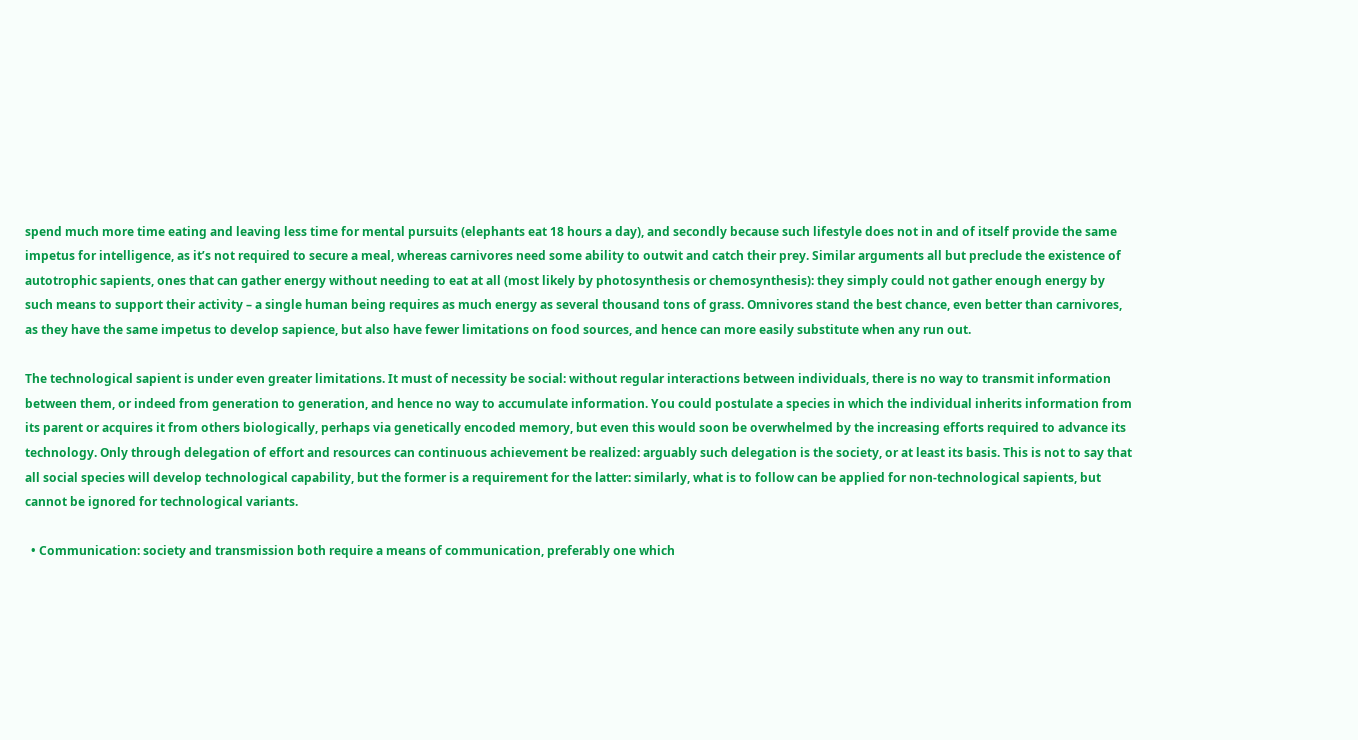spend much more time eating and leaving less time for mental pursuits (elephants eat 18 hours a day), and secondly because such lifestyle does not in and of itself provide the same impetus for intelligence, as it’s not required to secure a meal, whereas carnivores need some ability to outwit and catch their prey. Similar arguments all but preclude the existence of autotrophic sapients, ones that can gather energy without needing to eat at all (most likely by photosynthesis or chemosynthesis): they simply could not gather enough energy by such means to support their activity – a single human being requires as much energy as several thousand tons of grass. Omnivores stand the best chance, even better than carnivores, as they have the same impetus to develop sapience, but also have fewer limitations on food sources, and hence can more easily substitute when any run out.

The technological sapient is under even greater limitations. It must of necessity be social: without regular interactions between individuals, there is no way to transmit information between them, or indeed from generation to generation, and hence no way to accumulate information. You could postulate a species in which the individual inherits information from its parent or acquires it from others biologically, perhaps via genetically encoded memory, but even this would soon be overwhelmed by the increasing efforts required to advance its technology. Only through delegation of effort and resources can continuous achievement be realized: arguably such delegation is the society, or at least its basis. This is not to say that all social species will develop technological capability, but the former is a requirement for the latter: similarly, what is to follow can be applied for non-technological sapients, but cannot be ignored for technological variants.

  • Communication: society and transmission both require a means of communication, preferably one which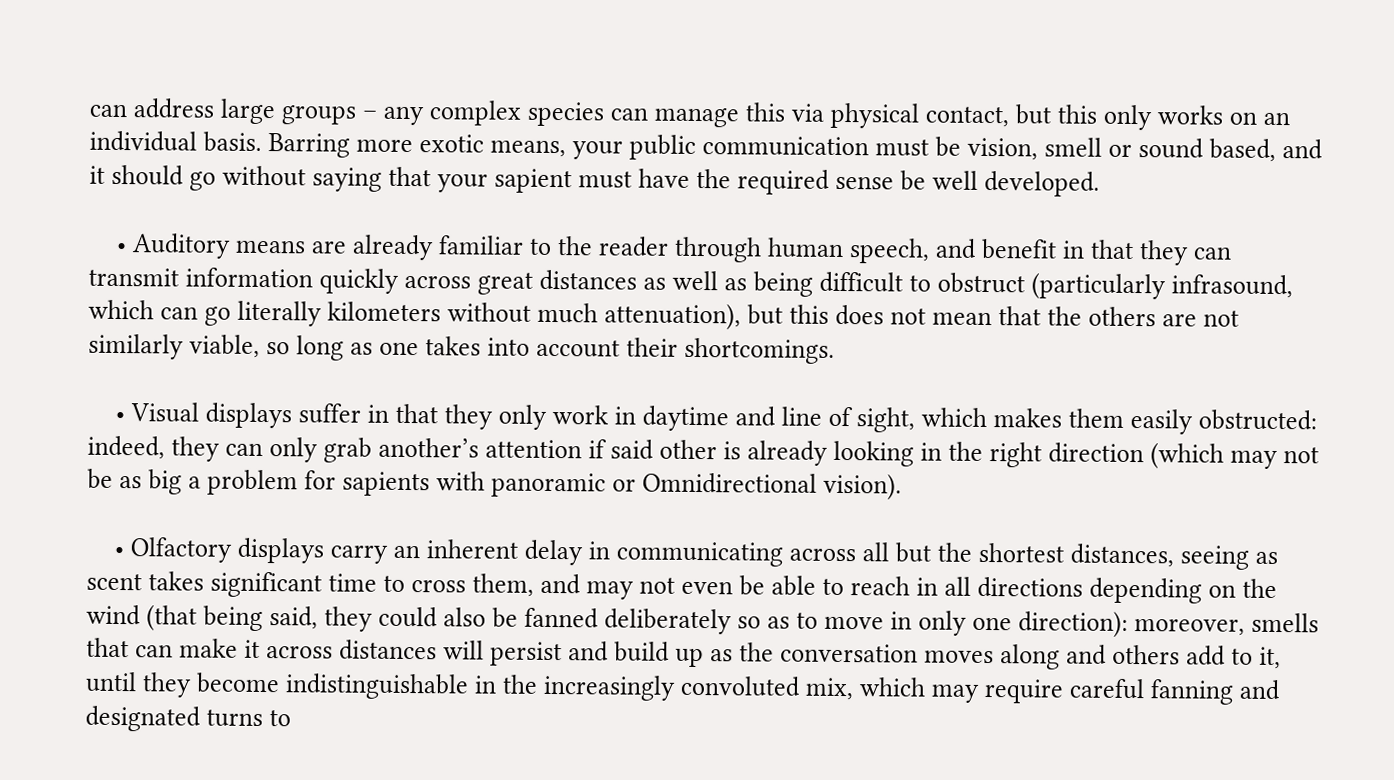can address large groups – any complex species can manage this via physical contact, but this only works on an individual basis. Barring more exotic means, your public communication must be vision, smell or sound based, and it should go without saying that your sapient must have the required sense be well developed.

    • Auditory means are already familiar to the reader through human speech, and benefit in that they can transmit information quickly across great distances as well as being difficult to obstruct (particularly infrasound, which can go literally kilometers without much attenuation), but this does not mean that the others are not similarly viable, so long as one takes into account their shortcomings.

    • Visual displays suffer in that they only work in daytime and line of sight, which makes them easily obstructed: indeed, they can only grab another’s attention if said other is already looking in the right direction (which may not be as big a problem for sapients with panoramic or Omnidirectional vision).

    • Olfactory displays carry an inherent delay in communicating across all but the shortest distances, seeing as scent takes significant time to cross them, and may not even be able to reach in all directions depending on the wind (that being said, they could also be fanned deliberately so as to move in only one direction): moreover, smells that can make it across distances will persist and build up as the conversation moves along and others add to it, until they become indistinguishable in the increasingly convoluted mix, which may require careful fanning and designated turns to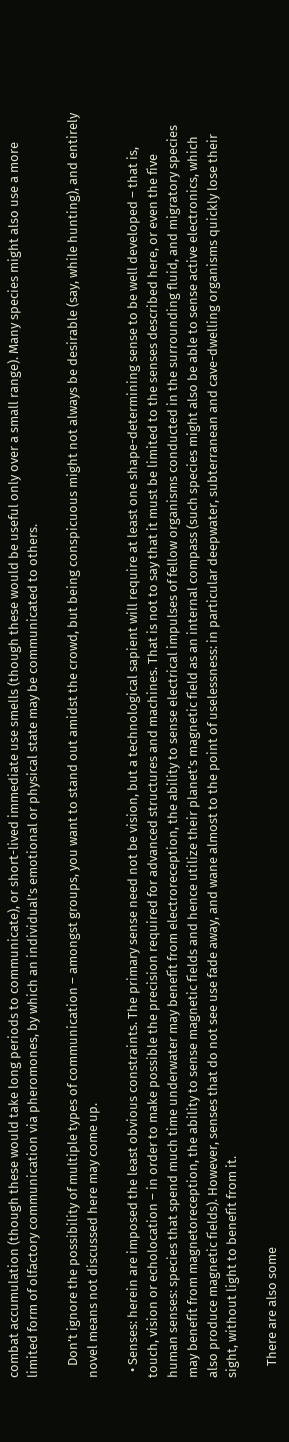combat accumulation (though these would take long periods to communicate), or short-lived immediate use smells (though these would be useful only over a small range). Many species might also use a more limited form of olfactory communication via pheromones, by which an individual’s emotional or physical state may be communicated to others.

    Don’t ignore the possibility of multiple types of communication – amongst groups, you want to stand out amidst the crowd, but being conspicuous might not always be desirable (say, while hunting), and entirely novel means not discussed here may come up.

  • Senses: herein are imposed the least obvious constraints. The primary sense need not be vision, but a technological sapient will require at least one shape-determining sense to be well developed – that is, touch, vision or echolocation – in order to make possible the precision required for advanced structures and machines. That is not to say that it must be limited to the senses described here, or even the five human senses: species that spend much time underwater may benefit from electroreception, the ability to sense electrical impulses of fellow organisms conducted in the surrounding fluid, and migratory species may benefit from magnetoreception, the ability to sense magnetic fields and hence utilize their planet’s magnetic field as an internal compass (such species might also be able to sense active electronics, which also produce magnetic fields). However, senses that do not see use fade away, and wane almost to the point of uselessness: in particular deepwater, subterranean and cave-dwelling organisms quickly lose their sight, without light to benefit from it.

    There are also some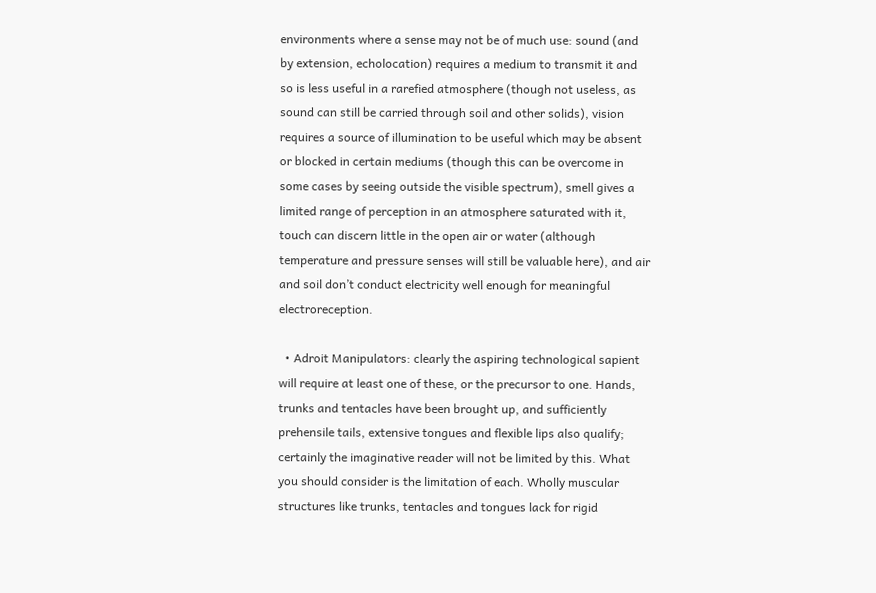environments where a sense may not be of much use: sound (and by extension, echolocation) requires a medium to transmit it and so is less useful in a rarefied atmosphere (though not useless, as sound can still be carried through soil and other solids), vision requires a source of illumination to be useful which may be absent or blocked in certain mediums (though this can be overcome in some cases by seeing outside the visible spectrum), smell gives a limited range of perception in an atmosphere saturated with it, touch can discern little in the open air or water (although temperature and pressure senses will still be valuable here), and air and soil don’t conduct electricity well enough for meaningful electroreception.

  • Adroit Manipulators: clearly the aspiring technological sapient will require at least one of these, or the precursor to one. Hands, trunks and tentacles have been brought up, and sufficiently prehensile tails, extensive tongues and flexible lips also qualify; certainly the imaginative reader will not be limited by this. What you should consider is the limitation of each. Wholly muscular structures like trunks, tentacles and tongues lack for rigid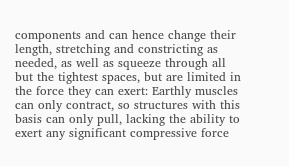components and can hence change their length, stretching and constricting as needed, as well as squeeze through all but the tightest spaces, but are limited in the force they can exert: Earthly muscles can only contract, so structures with this basis can only pull, lacking the ability to exert any significant compressive force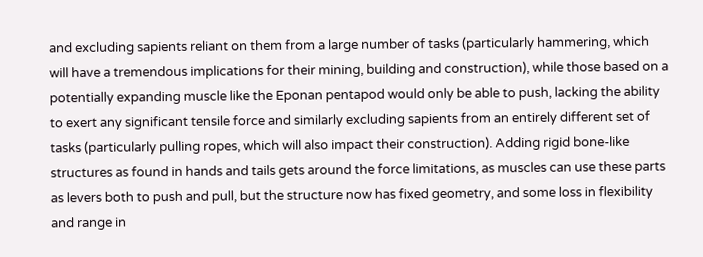and excluding sapients reliant on them from a large number of tasks (particularly hammering, which will have a tremendous implications for their mining, building and construction), while those based on a potentially expanding muscle like the Eponan pentapod would only be able to push, lacking the ability to exert any significant tensile force and similarly excluding sapients from an entirely different set of tasks (particularly pulling ropes, which will also impact their construction). Adding rigid bone-like structures as found in hands and tails gets around the force limitations, as muscles can use these parts as levers both to push and pull, but the structure now has fixed geometry, and some loss in flexibility and range in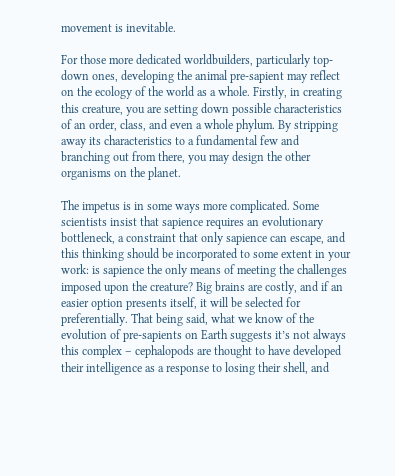movement is inevitable.

For those more dedicated worldbuilders, particularly top-down ones, developing the animal pre-sapient may reflect on the ecology of the world as a whole. Firstly, in creating this creature, you are setting down possible characteristics of an order, class, and even a whole phylum. By stripping away its characteristics to a fundamental few and branching out from there, you may design the other organisms on the planet.

The impetus is in some ways more complicated. Some scientists insist that sapience requires an evolutionary bottleneck, a constraint that only sapience can escape, and this thinking should be incorporated to some extent in your work: is sapience the only means of meeting the challenges imposed upon the creature? Big brains are costly, and if an easier option presents itself, it will be selected for preferentially. That being said, what we know of the evolution of pre-sapients on Earth suggests it’s not always this complex – cephalopods are thought to have developed their intelligence as a response to losing their shell, and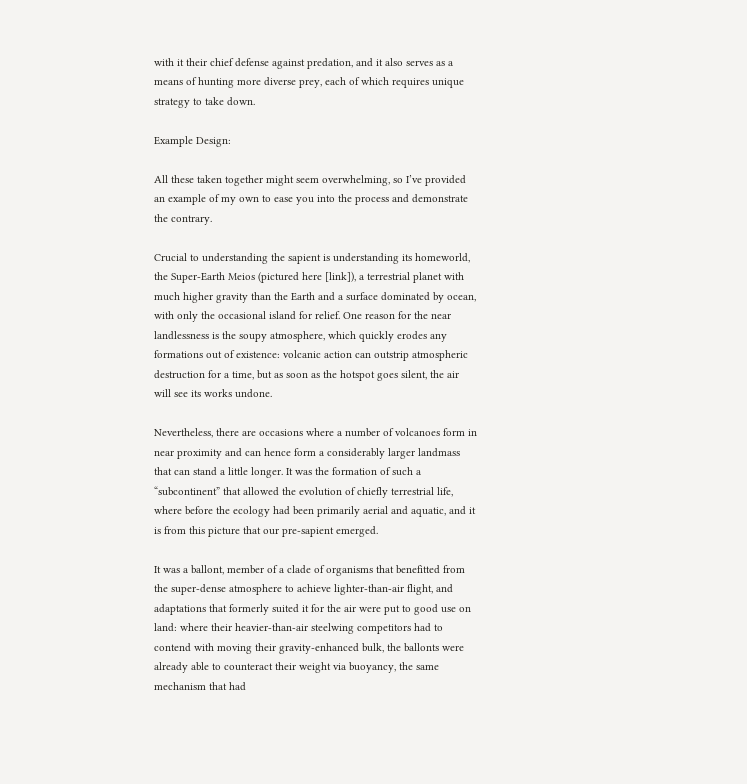with it their chief defense against predation, and it also serves as a means of hunting more diverse prey, each of which requires unique strategy to take down.

Example Design:

All these taken together might seem overwhelming, so I’ve provided an example of my own to ease you into the process and demonstrate the contrary.

Crucial to understanding the sapient is understanding its homeworld, the Super-Earth Meios (pictured here [link]), a terrestrial planet with much higher gravity than the Earth and a surface dominated by ocean, with only the occasional island for relief. One reason for the near landlessness is the soupy atmosphere, which quickly erodes any formations out of existence: volcanic action can outstrip atmospheric destruction for a time, but as soon as the hotspot goes silent, the air will see its works undone.

Nevertheless, there are occasions where a number of volcanoes form in near proximity and can hence form a considerably larger landmass that can stand a little longer. It was the formation of such a “subcontinent” that allowed the evolution of chiefly terrestrial life, where before the ecology had been primarily aerial and aquatic, and it is from this picture that our pre-sapient emerged.

It was a ballont, member of a clade of organisms that benefitted from the super-dense atmosphere to achieve lighter-than-air flight, and adaptations that formerly suited it for the air were put to good use on land: where their heavier-than-air steelwing competitors had to contend with moving their gravity-enhanced bulk, the ballonts were already able to counteract their weight via buoyancy, the same mechanism that had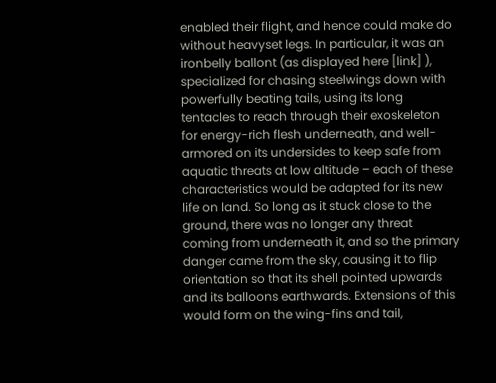enabled their flight, and hence could make do without heavyset legs. In particular, it was an ironbelly ballont (as displayed here [link] ), specialized for chasing steelwings down with powerfully beating tails, using its long tentacles to reach through their exoskeleton for energy-rich flesh underneath, and well-armored on its undersides to keep safe from aquatic threats at low altitude – each of these characteristics would be adapted for its new life on land. So long as it stuck close to the ground, there was no longer any threat coming from underneath it, and so the primary danger came from the sky, causing it to flip orientation so that its shell pointed upwards and its balloons earthwards. Extensions of this would form on the wing-fins and tail,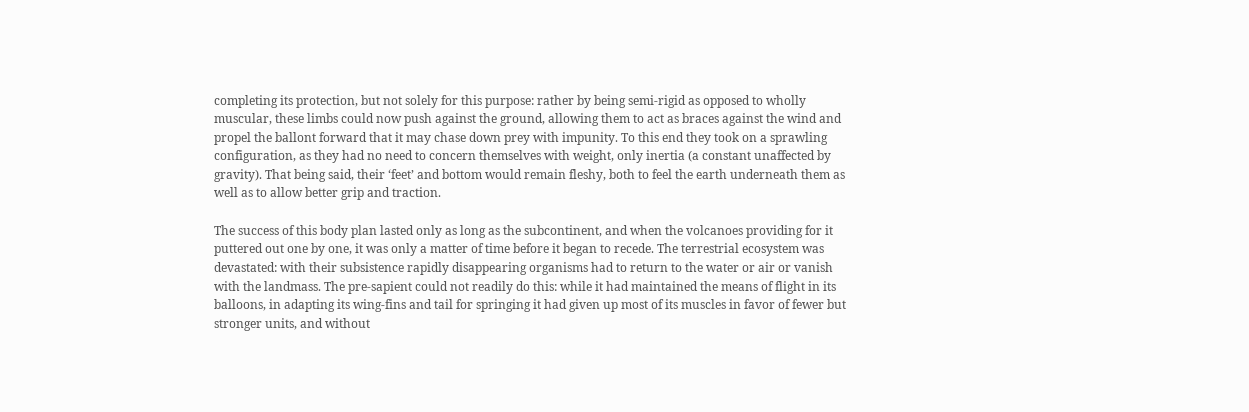completing its protection, but not solely for this purpose: rather by being semi-rigid as opposed to wholly muscular, these limbs could now push against the ground, allowing them to act as braces against the wind and propel the ballont forward that it may chase down prey with impunity. To this end they took on a sprawling configuration, as they had no need to concern themselves with weight, only inertia (a constant unaffected by gravity). That being said, their ‘feet’ and bottom would remain fleshy, both to feel the earth underneath them as well as to allow better grip and traction.

The success of this body plan lasted only as long as the subcontinent, and when the volcanoes providing for it puttered out one by one, it was only a matter of time before it began to recede. The terrestrial ecosystem was devastated: with their subsistence rapidly disappearing organisms had to return to the water or air or vanish with the landmass. The pre-sapient could not readily do this: while it had maintained the means of flight in its balloons, in adapting its wing-fins and tail for springing it had given up most of its muscles in favor of fewer but stronger units, and without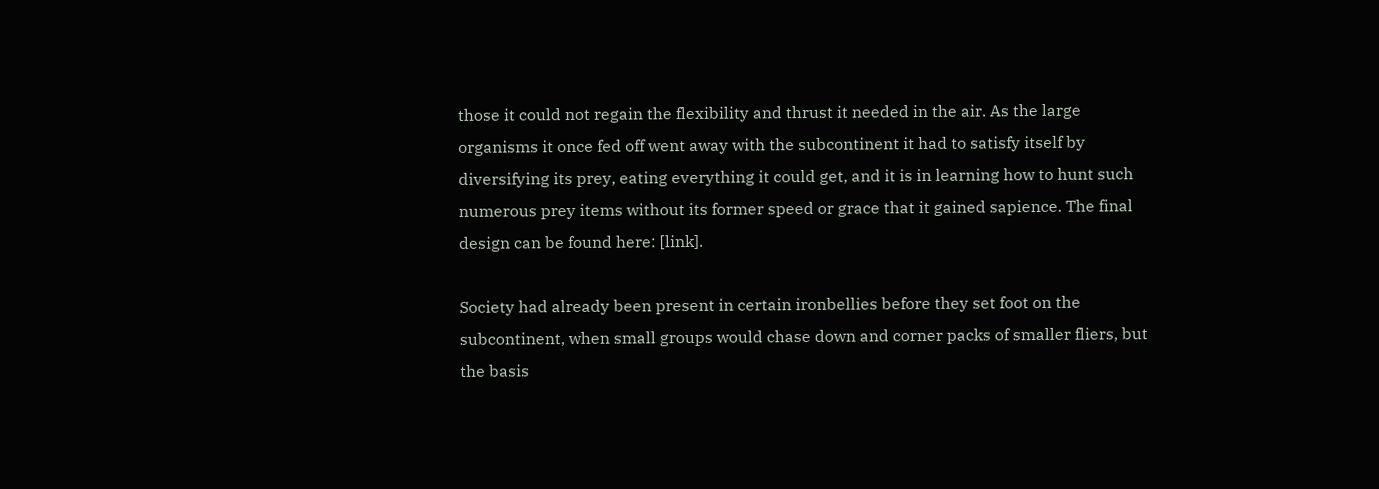those it could not regain the flexibility and thrust it needed in the air. As the large organisms it once fed off went away with the subcontinent it had to satisfy itself by diversifying its prey, eating everything it could get, and it is in learning how to hunt such numerous prey items without its former speed or grace that it gained sapience. The final design can be found here: [link].

Society had already been present in certain ironbellies before they set foot on the subcontinent, when small groups would chase down and corner packs of smaller fliers, but the basis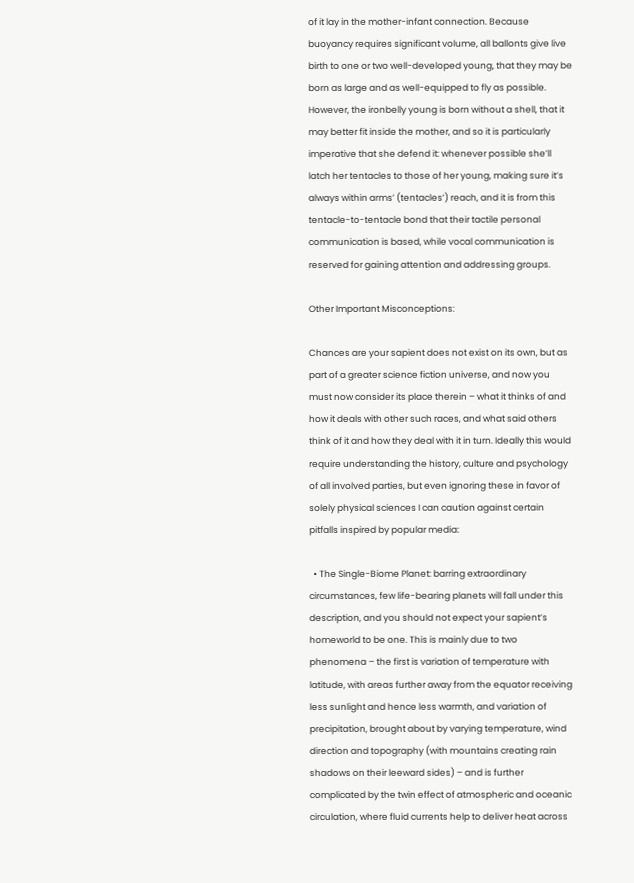of it lay in the mother-infant connection. Because buoyancy requires significant volume, all ballonts give live birth to one or two well-developed young, that they may be born as large and as well-equipped to fly as possible. However, the ironbelly young is born without a shell, that it may better fit inside the mother, and so it is particularly imperative that she defend it: whenever possible she’ll latch her tentacles to those of her young, making sure it’s always within arms’ (tentacles’) reach, and it is from this tentacle-to-tentacle bond that their tactile personal communication is based, while vocal communication is reserved for gaining attention and addressing groups.

Other Important Misconceptions:

Chances are your sapient does not exist on its own, but as part of a greater science fiction universe, and now you must now consider its place therein – what it thinks of and how it deals with other such races, and what said others think of it and how they deal with it in turn. Ideally this would require understanding the history, culture and psychology of all involved parties, but even ignoring these in favor of solely physical sciences I can caution against certain pitfalls inspired by popular media:

  • The Single-Biome Planet: barring extraordinary circumstances, few life-bearing planets will fall under this description, and you should not expect your sapient’s homeworld to be one. This is mainly due to two phenomena – the first is variation of temperature with latitude, with areas further away from the equator receiving less sunlight and hence less warmth, and variation of precipitation, brought about by varying temperature, wind direction and topography (with mountains creating rain shadows on their leeward sides) – and is further complicated by the twin effect of atmospheric and oceanic circulation, where fluid currents help to deliver heat across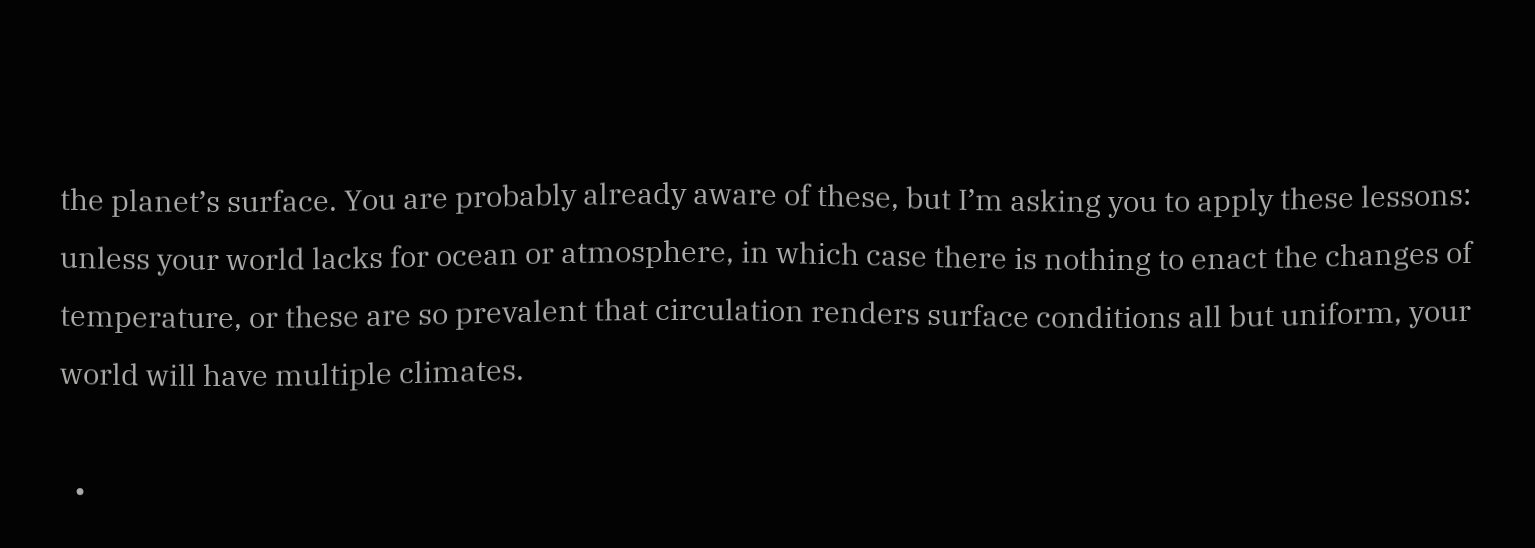the planet’s surface. You are probably already aware of these, but I’m asking you to apply these lessons: unless your world lacks for ocean or atmosphere, in which case there is nothing to enact the changes of temperature, or these are so prevalent that circulation renders surface conditions all but uniform, your world will have multiple climates.

  •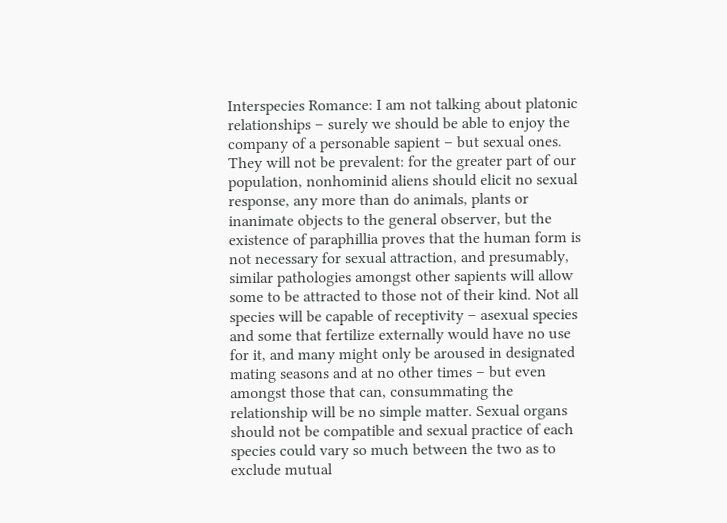Interspecies Romance: I am not talking about platonic relationships – surely we should be able to enjoy the company of a personable sapient – but sexual ones. They will not be prevalent: for the greater part of our population, nonhominid aliens should elicit no sexual response, any more than do animals, plants or inanimate objects to the general observer, but the existence of paraphillia proves that the human form is not necessary for sexual attraction, and presumably, similar pathologies amongst other sapients will allow some to be attracted to those not of their kind. Not all species will be capable of receptivity – asexual species and some that fertilize externally would have no use for it, and many might only be aroused in designated mating seasons and at no other times – but even amongst those that can, consummating the relationship will be no simple matter. Sexual organs should not be compatible and sexual practice of each species could vary so much between the two as to exclude mutual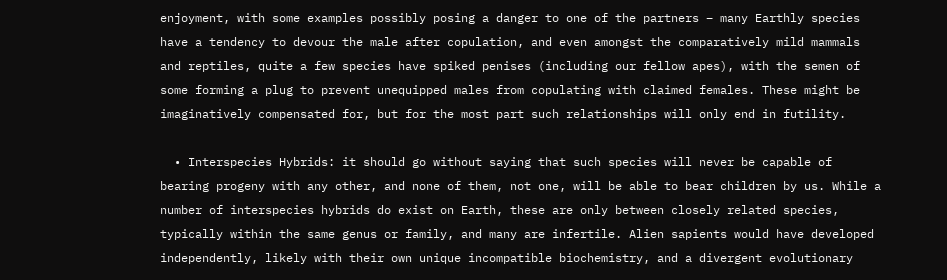enjoyment, with some examples possibly posing a danger to one of the partners – many Earthly species have a tendency to devour the male after copulation, and even amongst the comparatively mild mammals and reptiles, quite a few species have spiked penises (including our fellow apes), with the semen of some forming a plug to prevent unequipped males from copulating with claimed females. These might be imaginatively compensated for, but for the most part such relationships will only end in futility.

  • Interspecies Hybrids: it should go without saying that such species will never be capable of bearing progeny with any other, and none of them, not one, will be able to bear children by us. While a number of interspecies hybrids do exist on Earth, these are only between closely related species, typically within the same genus or family, and many are infertile. Alien sapients would have developed independently, likely with their own unique incompatible biochemistry, and a divergent evolutionary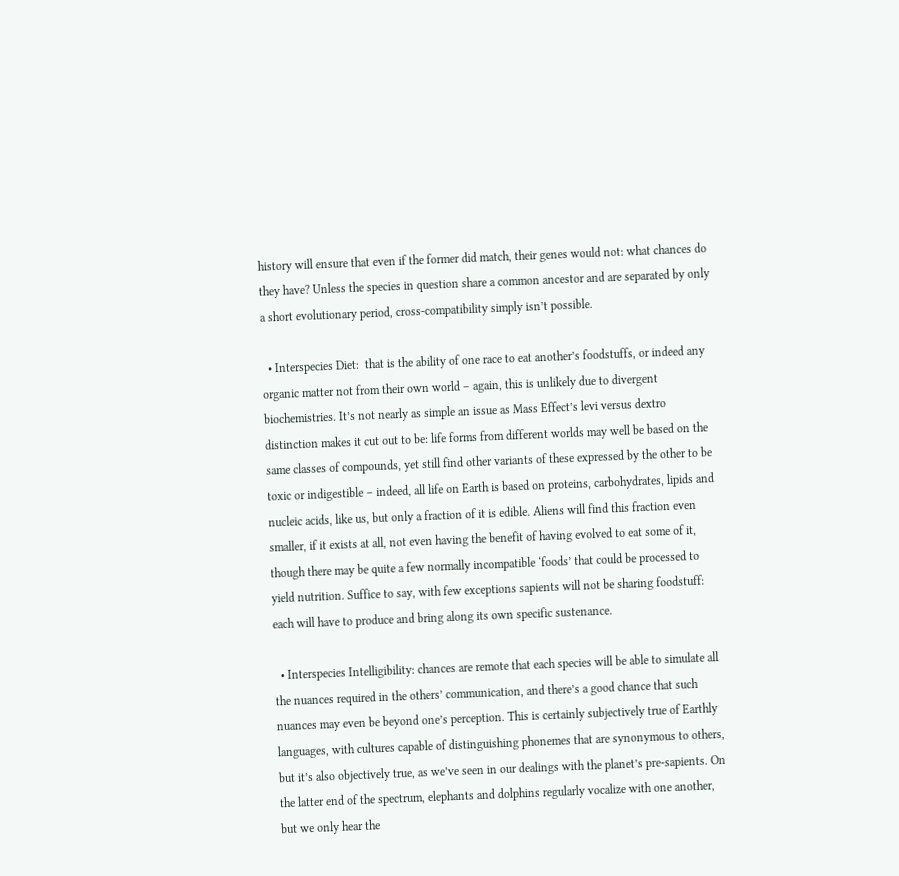history will ensure that even if the former did match, their genes would not: what chances do they have? Unless the species in question share a common ancestor and are separated by only a short evolutionary period, cross-compatibility simply isn’t possible.

  • Interspecies Diet:  that is the ability of one race to eat another’s foodstuffs, or indeed any organic matter not from their own world – again, this is unlikely due to divergent biochemistries. It’s not nearly as simple an issue as Mass Effect’s levi versus dextro distinction makes it cut out to be: life forms from different worlds may well be based on the same classes of compounds, yet still find other variants of these expressed by the other to be toxic or indigestible – indeed, all life on Earth is based on proteins, carbohydrates, lipids and nucleic acids, like us, but only a fraction of it is edible. Aliens will find this fraction even smaller, if it exists at all, not even having the benefit of having evolved to eat some of it, though there may be quite a few normally incompatible ‘foods’ that could be processed to yield nutrition. Suffice to say, with few exceptions sapients will not be sharing foodstuff: each will have to produce and bring along its own specific sustenance.

  • Interspecies Intelligibility: chances are remote that each species will be able to simulate all the nuances required in the others’ communication, and there’s a good chance that such nuances may even be beyond one’s perception. This is certainly subjectively true of Earthly languages, with cultures capable of distinguishing phonemes that are synonymous to others, but it’s also objectively true, as we’ve seen in our dealings with the planet’s pre-sapients. On the latter end of the spectrum, elephants and dolphins regularly vocalize with one another, but we only hear the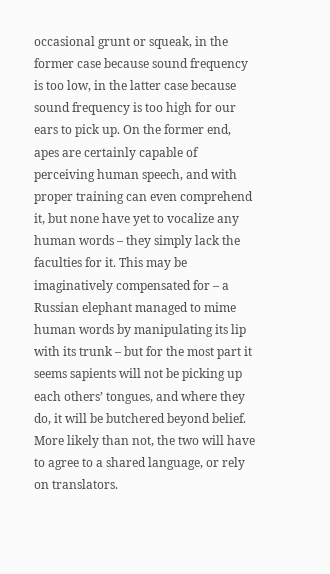occasional grunt or squeak, in the former case because sound frequency is too low, in the latter case because sound frequency is too high for our ears to pick up. On the former end, apes are certainly capable of perceiving human speech, and with proper training can even comprehend it, but none have yet to vocalize any human words – they simply lack the faculties for it. This may be imaginatively compensated for – a Russian elephant managed to mime human words by manipulating its lip with its trunk – but for the most part it seems sapients will not be picking up each others’ tongues, and where they do, it will be butchered beyond belief. More likely than not, the two will have to agree to a shared language, or rely on translators.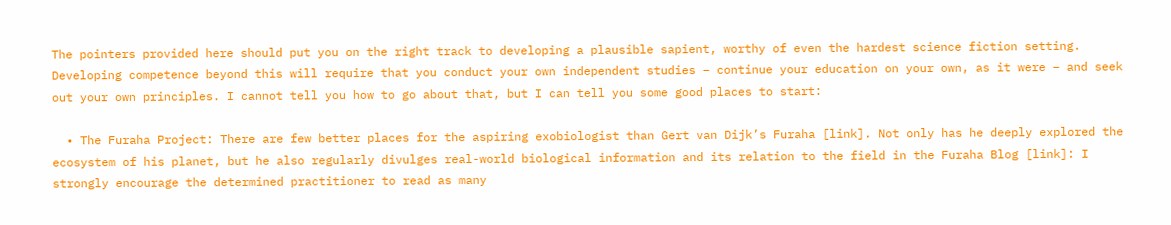The pointers provided here should put you on the right track to developing a plausible sapient, worthy of even the hardest science fiction setting. Developing competence beyond this will require that you conduct your own independent studies – continue your education on your own, as it were – and seek out your own principles. I cannot tell you how to go about that, but I can tell you some good places to start:

  • The Furaha Project: There are few better places for the aspiring exobiologist than Gert van Dijk’s Furaha [link]. Not only has he deeply explored the ecosystem of his planet, but he also regularly divulges real-world biological information and its relation to the field in the Furaha Blog [link]: I strongly encourage the determined practitioner to read as many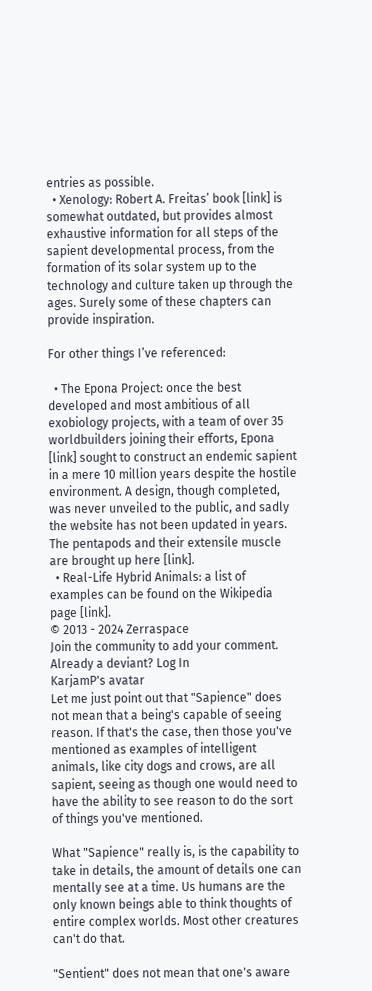entries as possible.
  • Xenology: Robert A. Freitas’ book [link] is somewhat outdated, but provides almost exhaustive information for all steps of the sapient developmental process, from the formation of its solar system up to the technology and culture taken up through the ages. Surely some of these chapters can provide inspiration.

For other things I’ve referenced:

  • The Epona Project: once the best developed and most ambitious of all exobiology projects, with a team of over 35 worldbuilders joining their efforts, Epona [link] sought to construct an endemic sapient in a mere 10 million years despite the hostile environment. A design, though completed, was never unveiled to the public, and sadly the website has not been updated in years. The pentapods and their extensile muscle are brought up here [link].
  • Real-Life Hybrid Animals: a list of examples can be found on the Wikipedia page [link].
© 2013 - 2024 Zerraspace
Join the community to add your comment. Already a deviant? Log In
KarjamP's avatar
Let me just point out that "Sapience" does not mean that a being's capable of seeing reason. If that's the case, then those you've mentioned as examples of intelligent animals, like city dogs and crows, are all sapient, seeing as though one would need to have the ability to see reason to do the sort of things you've mentioned.

What "Sapience" really is, is the capability to take in details, the amount of details one can mentally see at a time. Us humans are the only known beings able to think thoughts of entire complex worlds. Most other creatures can't do that.

"Sentient" does not mean that one's aware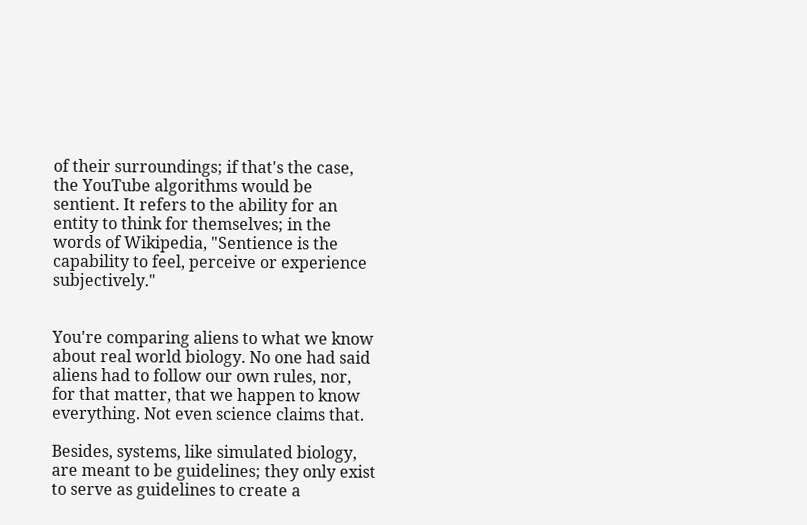of their surroundings; if that's the case, the YouTube algorithms would be sentient. It refers to the ability for an entity to think for themselves; in the words of Wikipedia, "Sentience is the capability to feel, perceive or experience subjectively."


You're comparing aliens to what we know about real world biology. No one had said aliens had to follow our own rules, nor, for that matter, that we happen to know everything. Not even science claims that.

Besides, systems, like simulated biology, are meant to be guidelines; they only exist to serve as guidelines to create a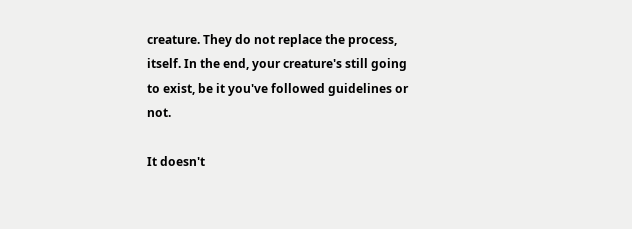creature. They do not replace the process, itself. In the end, your creature's still going to exist, be it you've followed guidelines or not.

It doesn't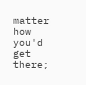matter how you'd get there;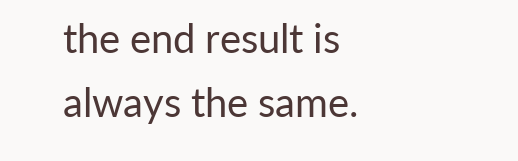the end result is always the same.